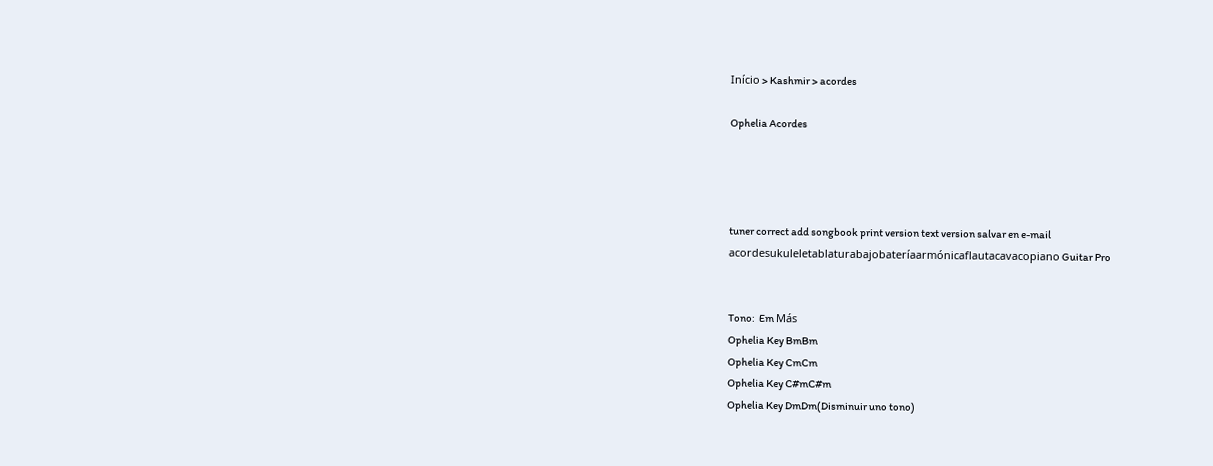Início > Kashmir > acordes

Ophelia Acordes




tuner correct add songbook print version text version salvar en e-mail
acordesukuleletablaturabajobateríaarmónicaflautacavacopiano Guitar Pro


Tono:  Em Más
Ophelia Key BmBm
Ophelia Key CmCm
Ophelia Key C#mC#m
Ophelia Key DmDm(Disminuir uno tono)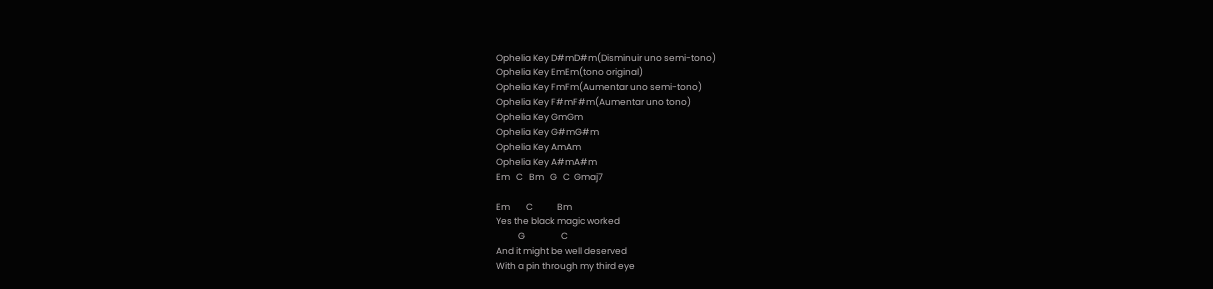Ophelia Key D#mD#m(Disminuir uno semi-tono)
Ophelia Key EmEm(tono original)
Ophelia Key FmFm(Aumentar uno semi-tono)
Ophelia Key F#mF#m(Aumentar uno tono)
Ophelia Key GmGm
Ophelia Key G#mG#m
Ophelia Key AmAm
Ophelia Key A#mA#m
Em   C   Bm   G   C  Gmaj7

Em        C            Bm
Yes the black magic worked
           G                  C
And it might be well deserved
With a pin through my third eye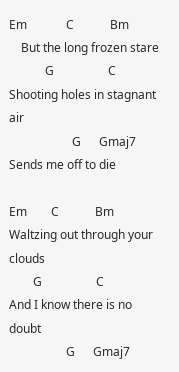Em             C            Bm
    But the long frozen stare
            G                  C
Shooting holes in stagnant air
                     G      Gmaj7
Sends me off to die

Em        C            Bm
Waltzing out through your clouds
        G                  C
And I know there is no doubt
                   G      Gmaj7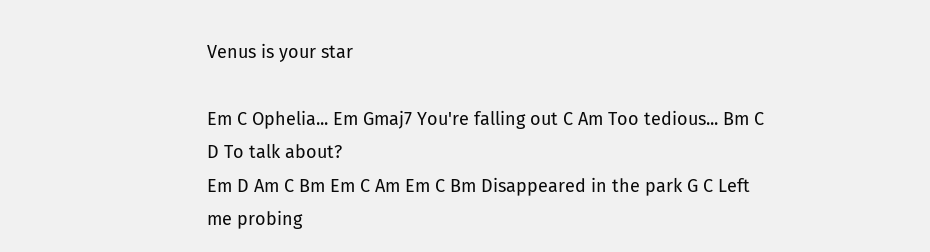Venus is your star

Em C Ophelia... Em Gmaj7 You're falling out C Am Too tedious... Bm C D To talk about?
Em D Am C Bm Em C Am Em C Bm Disappeared in the park G C Left me probing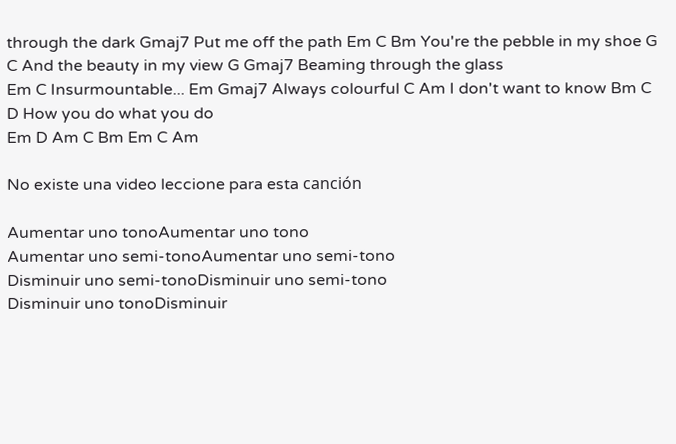through the dark Gmaj7 Put me off the path Em C Bm You're the pebble in my shoe G C And the beauty in my view G Gmaj7 Beaming through the glass
Em C Insurmountable... Em Gmaj7 Always colourful C Am I don't want to know Bm C D How you do what you do
Em D Am C Bm Em C Am

No existe una video leccione para esta canción

Aumentar uno tonoAumentar uno tono
Aumentar uno semi-tonoAumentar uno semi-tono
Disminuir uno semi-tonoDisminuir uno semi-tono
Disminuir uno tonoDisminuir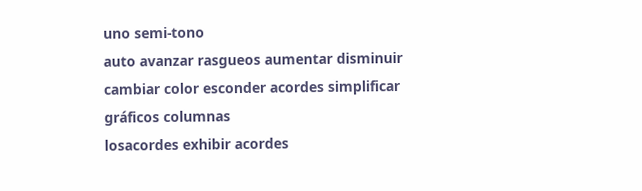uno semi-tono
auto avanzar rasgueos aumentar disminuir cambiar color esconder acordes simplificar gráficos columnas
losacordes exhibir acordes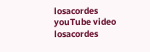losacordes youTube video losacordes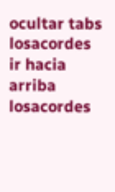ocultar tabs losacordes ir hacia arriba losacordes